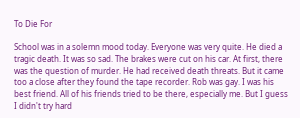To Die For

School was in a solemn mood today. Everyone was very quite. He died a tragic death. It was so sad. The brakes were cut on his car. At first, there was the question of murder. He had received death threats. But it came too a close after they found the tape recorder. Rob was gay. I was his best friend. All of his friends tried to be there, especially me. But I guess I didn't try hard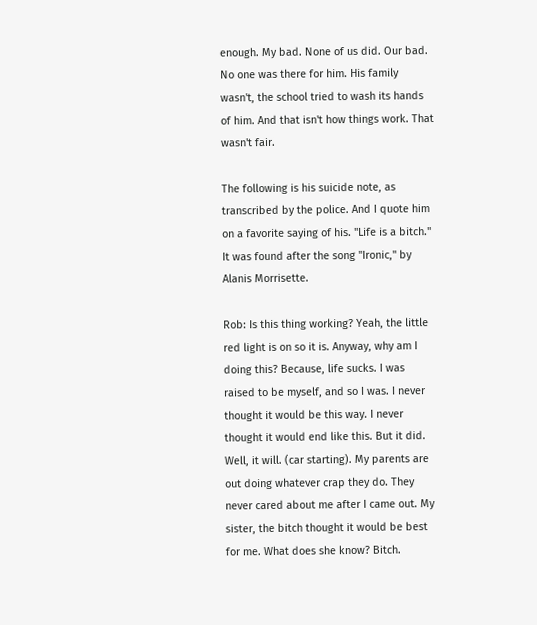enough. My bad. None of us did. Our bad. No one was there for him. His family wasn't, the school tried to wash its hands of him. And that isn't how things work. That wasn't fair.

The following is his suicide note, as transcribed by the police. And I quote him on a favorite saying of his. "Life is a bitch." It was found after the song "Ironic," by Alanis Morrisette.

Rob: Is this thing working? Yeah, the little red light is on so it is. Anyway, why am I doing this? Because, life sucks. I was raised to be myself, and so I was. I never thought it would be this way. I never thought it would end like this. But it did. Well, it will. (car starting). My parents are out doing whatever crap they do. They never cared about me after I came out. My sister, the bitch thought it would be best for me. What does she know? Bitch.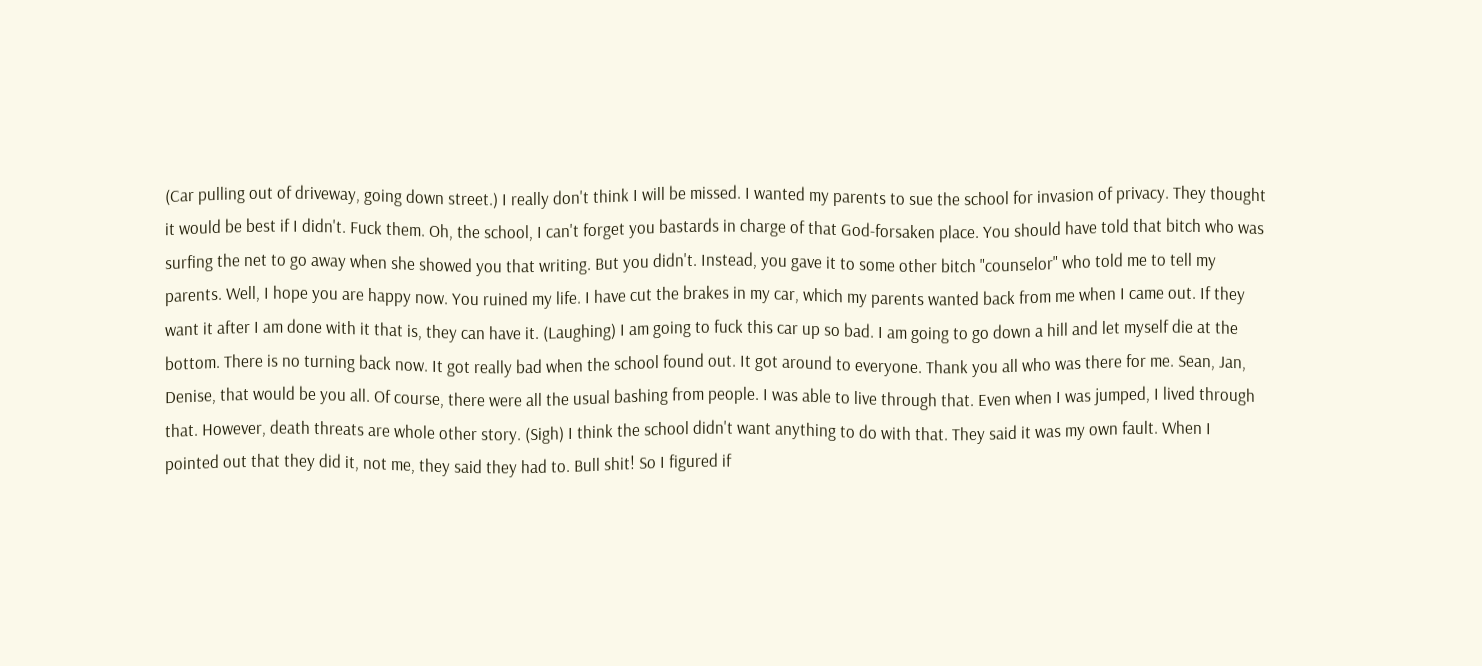(Car pulling out of driveway, going down street.) I really don't think I will be missed. I wanted my parents to sue the school for invasion of privacy. They thought it would be best if I didn't. Fuck them. Oh, the school, I can't forget you bastards in charge of that God-forsaken place. You should have told that bitch who was surfing the net to go away when she showed you that writing. But you didn't. Instead, you gave it to some other bitch "counselor" who told me to tell my parents. Well, I hope you are happy now. You ruined my life. I have cut the brakes in my car, which my parents wanted back from me when I came out. If they want it after I am done with it that is, they can have it. (Laughing) I am going to fuck this car up so bad. I am going to go down a hill and let myself die at the bottom. There is no turning back now. It got really bad when the school found out. It got around to everyone. Thank you all who was there for me. Sean, Jan, Denise, that would be you all. Of course, there were all the usual bashing from people. I was able to live through that. Even when I was jumped, I lived through that. However, death threats are whole other story. (Sigh) I think the school didn't want anything to do with that. They said it was my own fault. When I pointed out that they did it, not me, they said they had to. Bull shit! So I figured if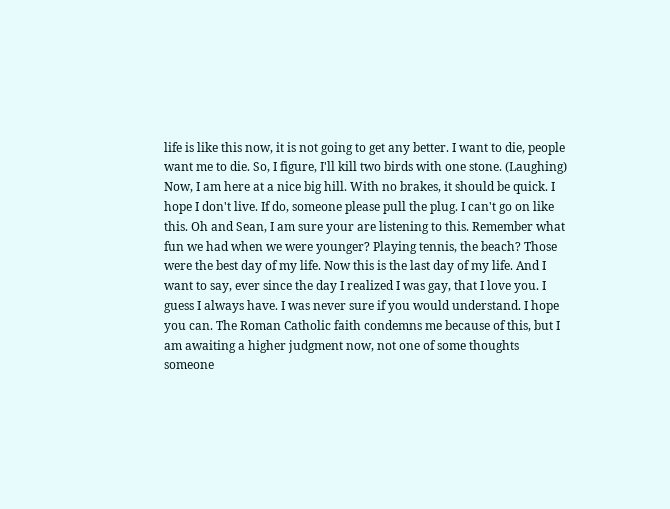life is like this now, it is not going to get any better. I want to die, people want me to die. So, I figure, I'll kill two birds with one stone. (Laughing) Now, I am here at a nice big hill. With no brakes, it should be quick. I hope I don't live. If do, someone please pull the plug. I can't go on like this. Oh and Sean, I am sure your are listening to this. Remember what fun we had when we were younger? Playing tennis, the beach? Those were the best day of my life. Now this is the last day of my life. And I want to say, ever since the day I realized I was gay, that I love you. I guess I always have. I was never sure if you would understand. I hope you can. The Roman Catholic faith condemns me because of this, but I am awaiting a higher judgment now, not one of some thoughts someone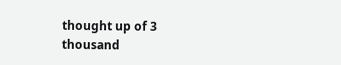thought up of 3 thousand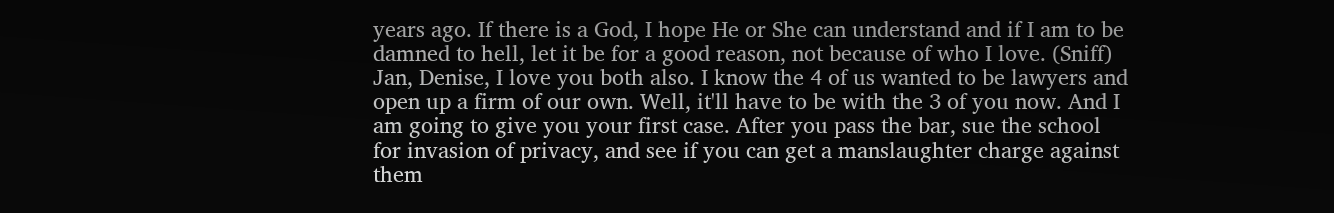years ago. If there is a God, I hope He or She can understand and if I am to be damned to hell, let it be for a good reason, not because of who I love. (Sniff) Jan, Denise, I love you both also. I know the 4 of us wanted to be lawyers and open up a firm of our own. Well, it'll have to be with the 3 of you now. And I am going to give you your first case. After you pass the bar, sue the school for invasion of privacy, and see if you can get a manslaughter charge against them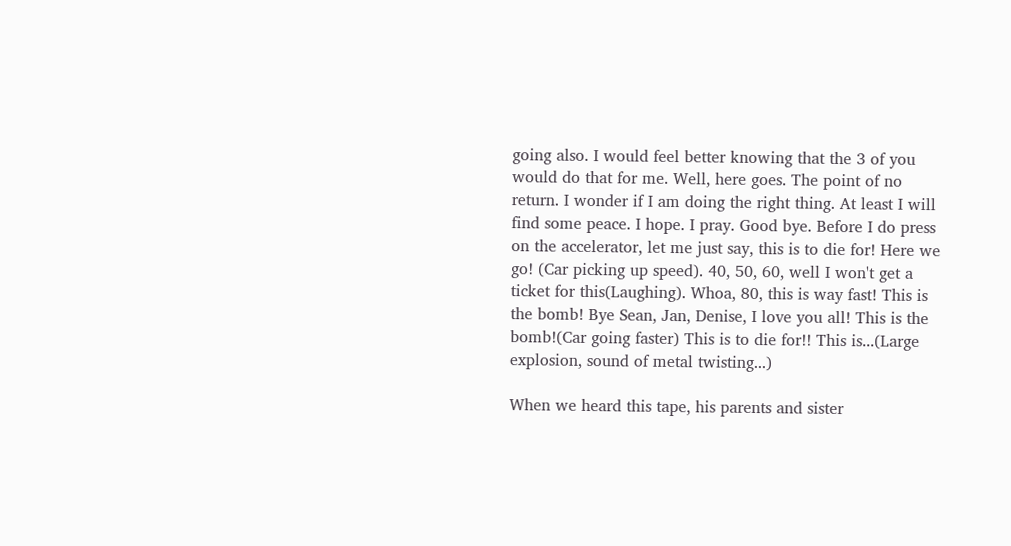going also. I would feel better knowing that the 3 of you would do that for me. Well, here goes. The point of no return. I wonder if I am doing the right thing. At least I will find some peace. I hope. I pray. Good bye. Before I do press on the accelerator, let me just say, this is to die for! Here we go! (Car picking up speed). 40, 50, 60, well I won't get a ticket for this(Laughing). Whoa, 80, this is way fast! This is the bomb! Bye Sean, Jan, Denise, I love you all! This is the bomb!(Car going faster) This is to die for!! This is...(Large explosion, sound of metal twisting...)

When we heard this tape, his parents and sister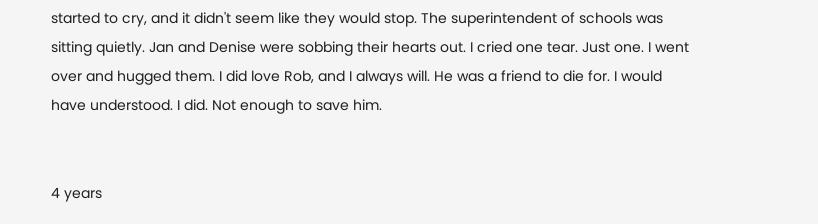started to cry, and it didn't seem like they would stop. The superintendent of schools was sitting quietly. Jan and Denise were sobbing their hearts out. I cried one tear. Just one. I went over and hugged them. I did love Rob, and I always will. He was a friend to die for. I would have understood. I did. Not enough to save him.


4 years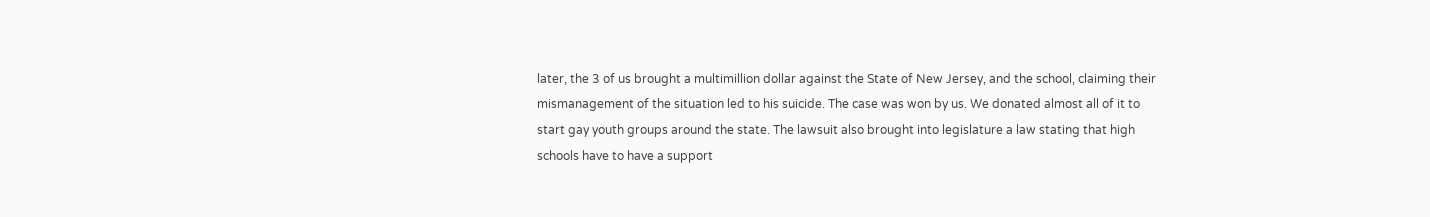later, the 3 of us brought a multimillion dollar against the State of New Jersey, and the school, claiming their mismanagement of the situation led to his suicide. The case was won by us. We donated almost all of it to start gay youth groups around the state. The lawsuit also brought into legislature a law stating that high schools have to have a support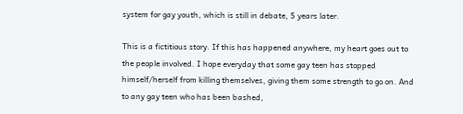system for gay youth, which is still in debate, 5 years later.

This is a fictitious story. If this has happened anywhere, my heart goes out to the people involved. I hope everyday that some gay teen has stopped himself/herself from killing themselves, giving them some strength to go on. And to any gay teen who has been bashed,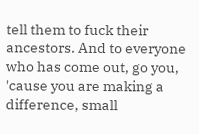tell them to fuck their ancestors. And to everyone who has come out, go you, 'cause you are making a difference, small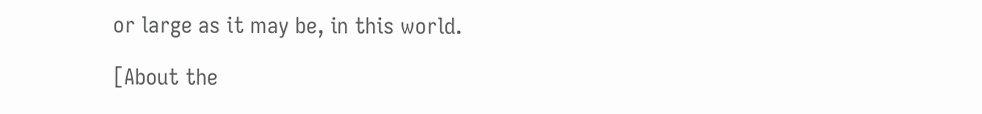or large as it may be, in this world.

[About the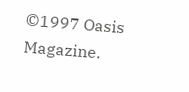©1997 Oasis Magazine.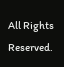All Rights Reserved.